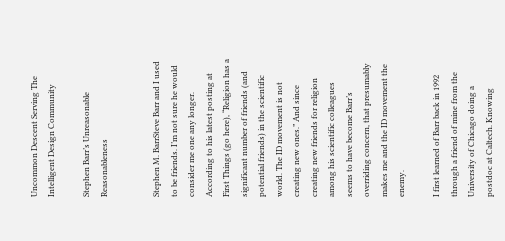Uncommon Descent Serving The Intelligent Design Community

Stephen Barr’s Unreasonable Reasonableness


Stephen M. BarrSteve Barr and I used to be friends. I’m not sure he would consider me one any longer. According to his latest posting at First Things (go here), “Religion has a significant number of friends (and potential friends) in the scientific world. The ID movement is not creating new ones.” And since creating new friends for religion among his scientific colleagues seems to have become Barr’s overriding concern, that presumably makes me and the ID movement the enemy.

I first learned of Barr back in 1992 through a friend of mine from the University of Chicago doing a postdoc at Caltech. Knowing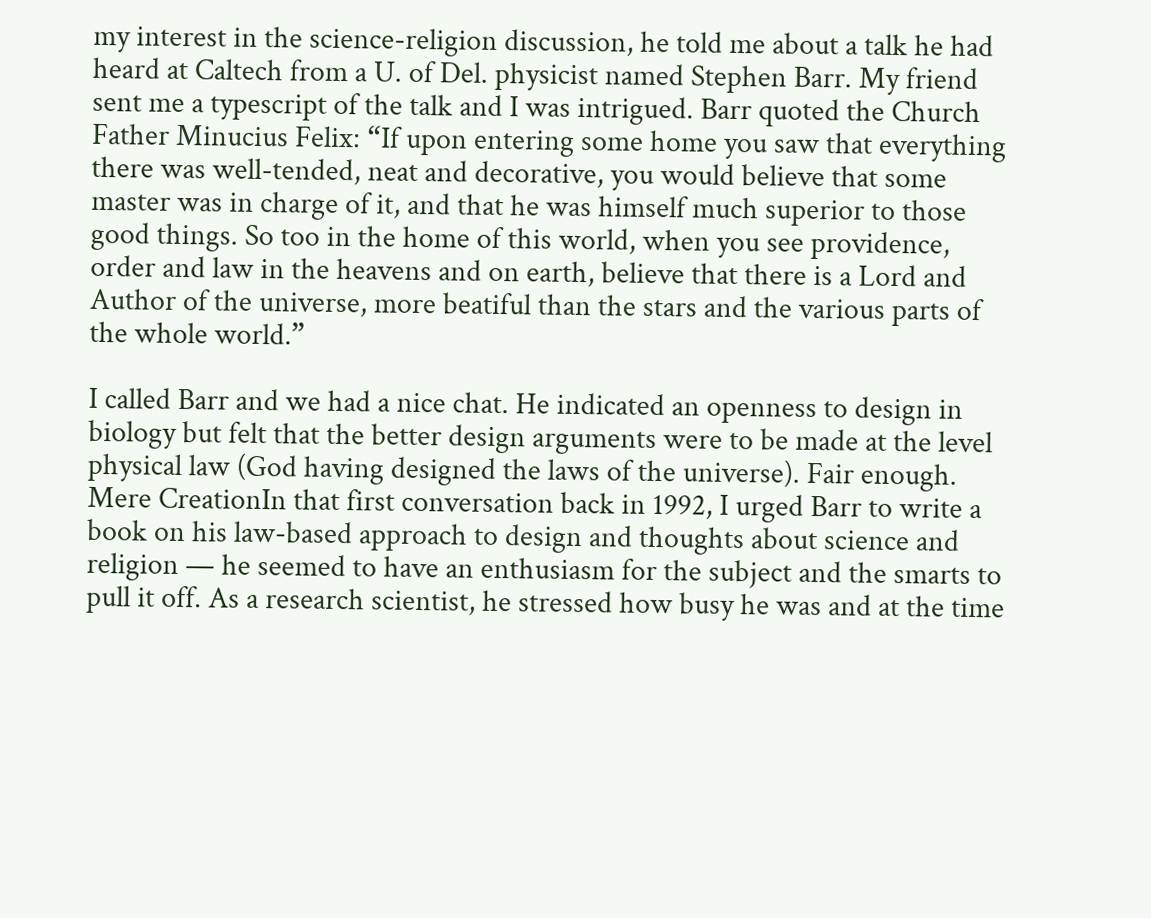my interest in the science-religion discussion, he told me about a talk he had heard at Caltech from a U. of Del. physicist named Stephen Barr. My friend sent me a typescript of the talk and I was intrigued. Barr quoted the Church Father Minucius Felix: “If upon entering some home you saw that everything there was well-tended, neat and decorative, you would believe that some master was in charge of it, and that he was himself much superior to those good things. So too in the home of this world, when you see providence, order and law in the heavens and on earth, believe that there is a Lord and Author of the universe, more beatiful than the stars and the various parts of the whole world.”

I called Barr and we had a nice chat. He indicated an openness to design in biology but felt that the better design arguments were to be made at the level physical law (God having designed the laws of the universe). Fair enough. Mere CreationIn that first conversation back in 1992, I urged Barr to write a book on his law-based approach to design and thoughts about science and religion — he seemed to have an enthusiasm for the subject and the smarts to pull it off. As a research scientist, he stressed how busy he was and at the time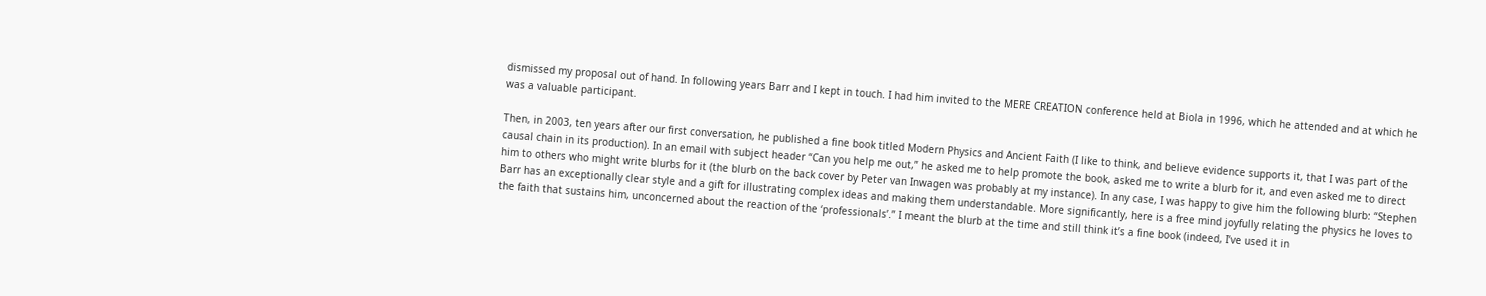dismissed my proposal out of hand. In following years Barr and I kept in touch. I had him invited to the MERE CREATION conference held at Biola in 1996, which he attended and at which he was a valuable participant.

Then, in 2003, ten years after our first conversation, he published a fine book titled Modern Physics and Ancient Faith (I like to think, and believe evidence supports it, that I was part of the causal chain in its production). In an email with subject header “Can you help me out,” he asked me to help promote the book, asked me to write a blurb for it, and even asked me to direct him to others who might write blurbs for it (the blurb on the back cover by Peter van Inwagen was probably at my instance). In any case, I was happy to give him the following blurb: “Stephen Barr has an exceptionally clear style and a gift for illustrating complex ideas and making them understandable. More significantly, here is a free mind joyfully relating the physics he loves to the faith that sustains him, unconcerned about the reaction of the ‘professionals’.” I meant the blurb at the time and still think it’s a fine book (indeed, I’ve used it in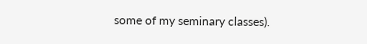some of my seminary classes).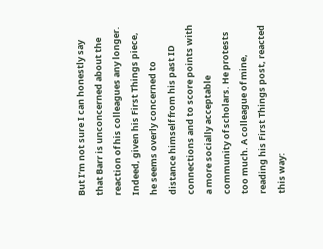But I’m not sure I can honestly say that Barr is unconcerned about the reaction of his colleagues any longer. Indeed, given his First Things piece, he seems overly concerned to distance himself from his past ID connections and to score points with a more socially acceptable community of scholars. He protests too much. A colleague of mine, reading his First Things post, reacted this way: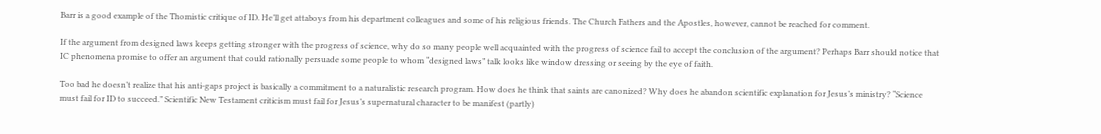Barr is a good example of the Thomistic critique of ID. He’ll get attaboys from his department colleagues and some of his religious friends. The Church Fathers and the Apostles, however, cannot be reached for comment.

If the argument from designed laws keeps getting stronger with the progress of science, why do so many people well acquainted with the progress of science fail to accept the conclusion of the argument? Perhaps Barr should notice that IC phenomena promise to offer an argument that could rationally persuade some people to whom “designed laws” talk looks like window dressing or seeing by the eye of faith.

Too bad he doesn’t realize that his anti-gaps project is basically a commitment to a naturalistic research program. How does he think that saints are canonized? Why does he abandon scientific explanation for Jesus’s ministry? “Science must fail for ID to succeed.” Scientific New Testament criticism must fail for Jesus’s supernatural character to be manifest (partly)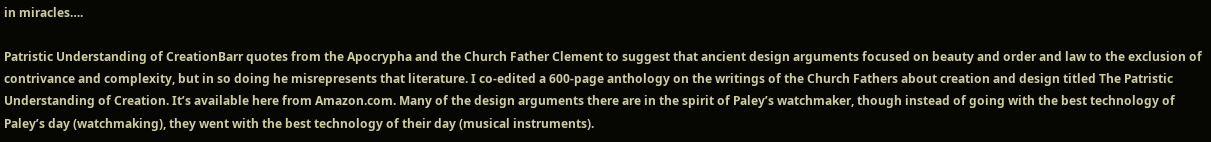in miracles….

Patristic Understanding of CreationBarr quotes from the Apocrypha and the Church Father Clement to suggest that ancient design arguments focused on beauty and order and law to the exclusion of contrivance and complexity, but in so doing he misrepresents that literature. I co-edited a 600-page anthology on the writings of the Church Fathers about creation and design titled The Patristic Understanding of Creation. It’s available here from Amazon.com. Many of the design arguments there are in the spirit of Paley’s watchmaker, though instead of going with the best technology of Paley’s day (watchmaking), they went with the best technology of their day (musical instruments).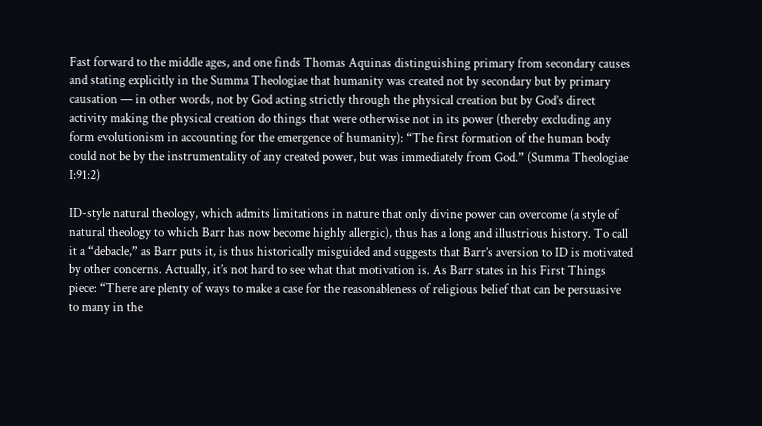Fast forward to the middle ages, and one finds Thomas Aquinas distinguishing primary from secondary causes and stating explicitly in the Summa Theologiae that humanity was created not by secondary but by primary causation — in other words, not by God acting strictly through the physical creation but by God’s direct activity making the physical creation do things that were otherwise not in its power (thereby excluding any form evolutionism in accounting for the emergence of humanity): “The first formation of the human body could not be by the instrumentality of any created power, but was immediately from God.” (Summa Theologiae I:91:2)

ID-style natural theology, which admits limitations in nature that only divine power can overcome (a style of natural theology to which Barr has now become highly allergic), thus has a long and illustrious history. To call it a “debacle,” as Barr puts it, is thus historically misguided and suggests that Barr’s aversion to ID is motivated by other concerns. Actually, it’s not hard to see what that motivation is. As Barr states in his First Things piece: “There are plenty of ways to make a case for the reasonableness of religious belief that can be persuasive to many in the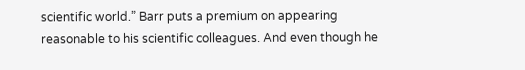scientific world.” Barr puts a premium on appearing reasonable to his scientific colleagues. And even though he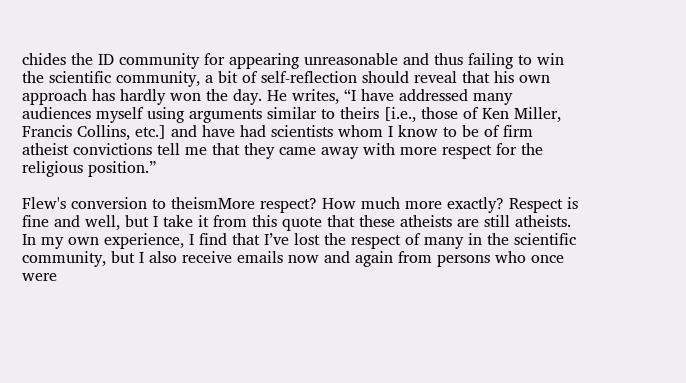chides the ID community for appearing unreasonable and thus failing to win the scientific community, a bit of self-reflection should reveal that his own approach has hardly won the day. He writes, “I have addressed many audiences myself using arguments similar to theirs [i.e., those of Ken Miller, Francis Collins, etc.] and have had scientists whom I know to be of firm atheist convictions tell me that they came away with more respect for the religious position.”

Flew's conversion to theismMore respect? How much more exactly? Respect is fine and well, but I take it from this quote that these atheists are still atheists. In my own experience, I find that I’ve lost the respect of many in the scientific community, but I also receive emails now and again from persons who once were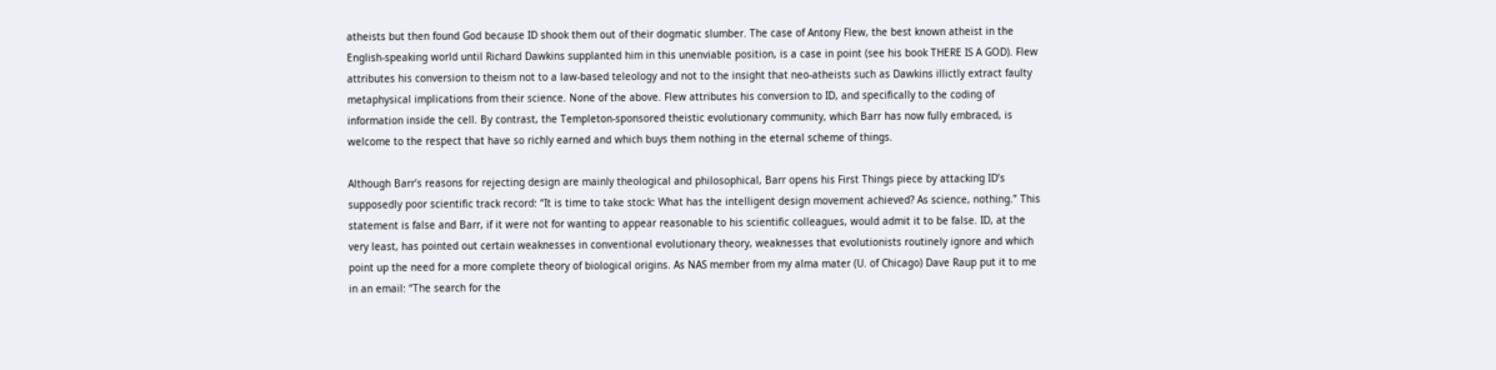atheists but then found God because ID shook them out of their dogmatic slumber. The case of Antony Flew, the best known atheist in the English-speaking world until Richard Dawkins supplanted him in this unenviable position, is a case in point (see his book THERE IS A GOD). Flew attributes his conversion to theism not to a law-based teleology and not to the insight that neo-atheists such as Dawkins illictly extract faulty metaphysical implications from their science. None of the above. Flew attributes his conversion to ID, and specifically to the coding of information inside the cell. By contrast, the Templeton-sponsored theistic evolutionary community, which Barr has now fully embraced, is welcome to the respect that have so richly earned and which buys them nothing in the eternal scheme of things.

Although Barr’s reasons for rejecting design are mainly theological and philosophical, Barr opens his First Things piece by attacking ID’s supposedly poor scientific track record: “It is time to take stock: What has the intelligent design movement achieved? As science, nothing.” This statement is false and Barr, if it were not for wanting to appear reasonable to his scientific colleagues, would admit it to be false. ID, at the very least, has pointed out certain weaknesses in conventional evolutionary theory, weaknesses that evolutionists routinely ignore and which point up the need for a more complete theory of biological origins. As NAS member from my alma mater (U. of Chicago) Dave Raup put it to me in an email: “The search for the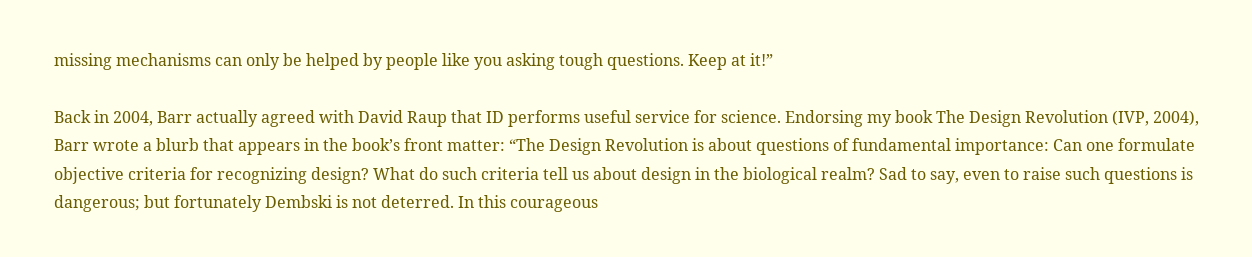missing mechanisms can only be helped by people like you asking tough questions. Keep at it!”

Back in 2004, Barr actually agreed with David Raup that ID performs useful service for science. Endorsing my book The Design Revolution (IVP, 2004), Barr wrote a blurb that appears in the book’s front matter: “The Design Revolution is about questions of fundamental importance: Can one formulate objective criteria for recognizing design? What do such criteria tell us about design in the biological realm? Sad to say, even to raise such questions is dangerous; but fortunately Dembski is not deterred. In this courageous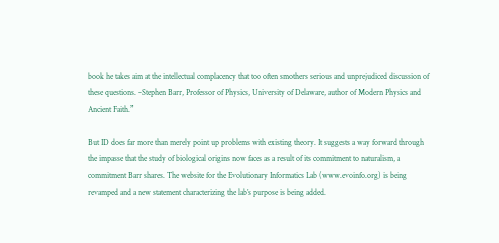book he takes aim at the intellectual complacency that too often smothers serious and unprejudiced discussion of these questions. –Stephen Barr, Professor of Physics, University of Delaware, author of Modern Physics and Ancient Faith.”

But ID does far more than merely point up problems with existing theory. It suggests a way forward through the impasse that the study of biological origins now faces as a result of its commitment to naturalism, a commitment Barr shares. The website for the Evolutionary Informatics Lab (www.evoinfo.org) is being revamped and a new statement characterizing the lab’s purpose is being added.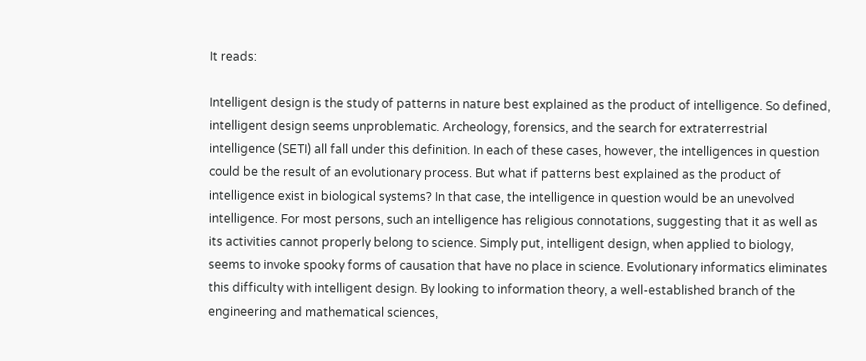It reads:

Intelligent design is the study of patterns in nature best explained as the product of intelligence. So defined, intelligent design seems unproblematic. Archeology, forensics, and the search for extraterrestrial intelligence (SETI) all fall under this definition. In each of these cases, however, the intelligences in question could be the result of an evolutionary process. But what if patterns best explained as the product of intelligence exist in biological systems? In that case, the intelligence in question would be an unevolved intelligence. For most persons, such an intelligence has religious connotations, suggesting that it as well as its activities cannot properly belong to science. Simply put, intelligent design, when applied to biology, seems to invoke spooky forms of causation that have no place in science. Evolutionary informatics eliminates this difficulty with intelligent design. By looking to information theory, a well-established branch of the engineering and mathematical sciences,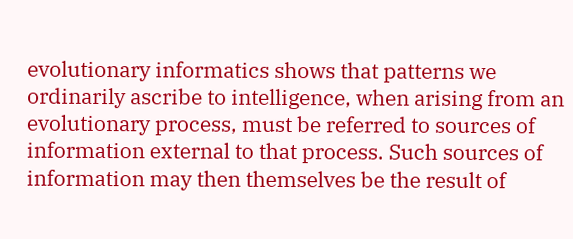evolutionary informatics shows that patterns we ordinarily ascribe to intelligence, when arising from an evolutionary process, must be referred to sources of information external to that process. Such sources of information may then themselves be the result of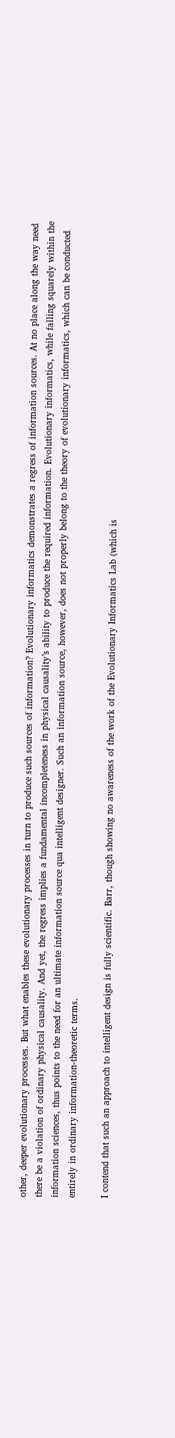other, deeper evolutionary processes. But what enables these evolutionary processes in turn to produce such sources of information? Evolutionary informatics demonstrates a regress of information sources. At no place along the way need there be a violation of ordinary physical causality. And yet, the regress implies a fundamental incompleteness in physical causality’s ability to produce the required information. Evolutionary informatics, while falling squarely within the information sciences, thus points to the need for an ultimate information source qua intelligent designer. Such an information source, however, does not properly belong to the theory of evolutionary informatics, which can be conducted entirely in ordinary information-theoretic terms.

I contend that such an approach to intelligent design is fully scientific. Barr, though showing no awareness of the work of the Evolutionary Informatics Lab (which is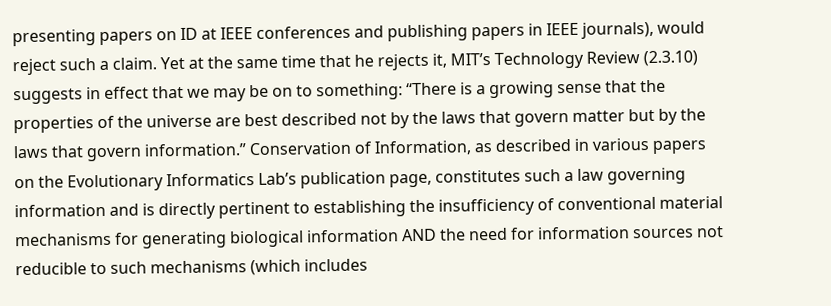presenting papers on ID at IEEE conferences and publishing papers in IEEE journals), would reject such a claim. Yet at the same time that he rejects it, MIT’s Technology Review (2.3.10) suggests in effect that we may be on to something: “There is a growing sense that the properties of the universe are best described not by the laws that govern matter but by the laws that govern information.” Conservation of Information, as described in various papers on the Evolutionary Informatics Lab’s publication page, constitutes such a law governing information and is directly pertinent to establishing the insufficiency of conventional material mechanisms for generating biological information AND the need for information sources not reducible to such mechanisms (which includes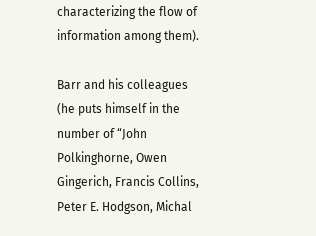characterizing the flow of information among them).

Barr and his colleagues (he puts himself in the number of “John Polkinghorne, Owen Gingerich, Francis Collins, Peter E. Hodgson, Michal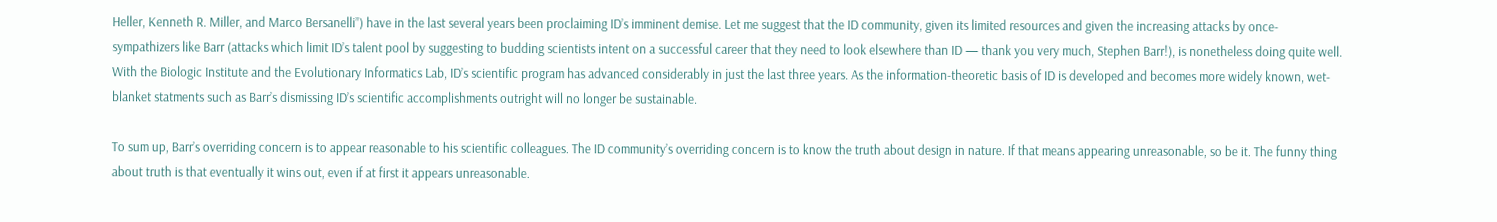Heller, Kenneth R. Miller, and Marco Bersanelli”) have in the last several years been proclaiming ID’s imminent demise. Let me suggest that the ID community, given its limited resources and given the increasing attacks by once-sympathizers like Barr (attacks which limit ID’s talent pool by suggesting to budding scientists intent on a successful career that they need to look elsewhere than ID — thank you very much, Stephen Barr!), is nonetheless doing quite well. With the Biologic Institute and the Evolutionary Informatics Lab, ID’s scientific program has advanced considerably in just the last three years. As the information-theoretic basis of ID is developed and becomes more widely known, wet-blanket statments such as Barr’s dismissing ID’s scientific accomplishments outright will no longer be sustainable.

To sum up, Barr’s overriding concern is to appear reasonable to his scientific colleagues. The ID community’s overriding concern is to know the truth about design in nature. If that means appearing unreasonable, so be it. The funny thing about truth is that eventually it wins out, even if at first it appears unreasonable.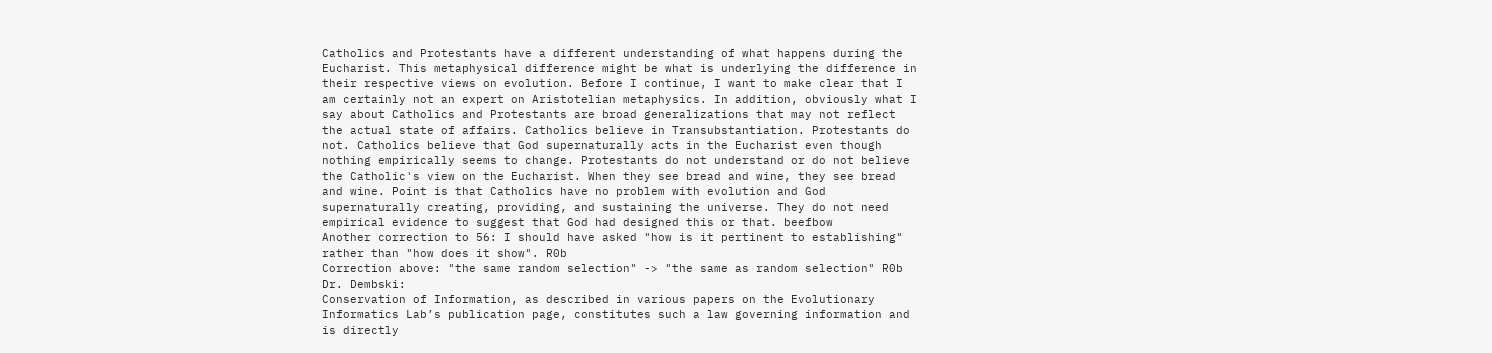Catholics and Protestants have a different understanding of what happens during the Eucharist. This metaphysical difference might be what is underlying the difference in their respective views on evolution. Before I continue, I want to make clear that I am certainly not an expert on Aristotelian metaphysics. In addition, obviously what I say about Catholics and Protestants are broad generalizations that may not reflect the actual state of affairs. Catholics believe in Transubstantiation. Protestants do not. Catholics believe that God supernaturally acts in the Eucharist even though nothing empirically seems to change. Protestants do not understand or do not believe the Catholic's view on the Eucharist. When they see bread and wine, they see bread and wine. Point is that Catholics have no problem with evolution and God supernaturally creating, providing, and sustaining the universe. They do not need empirical evidence to suggest that God had designed this or that. beefbow
Another correction to 56: I should have asked "how is it pertinent to establishing" rather than "how does it show". R0b
Correction above: "the same random selection" -> "the same as random selection" R0b
Dr. Dembski:
Conservation of Information, as described in various papers on the Evolutionary Informatics Lab’s publication page, constitutes such a law governing information and is directly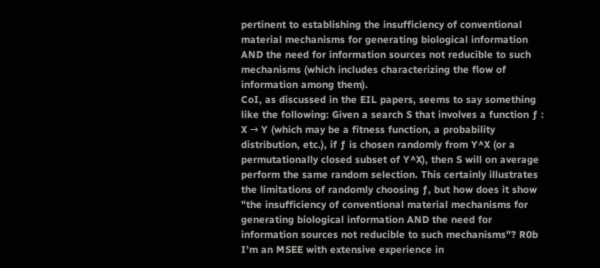pertinent to establishing the insufficiency of conventional material mechanisms for generating biological information AND the need for information sources not reducible to such mechanisms (which includes characterizing the flow of information among them).
CoI, as discussed in the EIL papers, seems to say something like the following: Given a search S that involves a function ƒ : X → Y (which may be a fitness function, a probability distribution, etc.), if ƒ is chosen randomly from Y^X (or a permutationally closed subset of Y^X), then S will on average perform the same random selection. This certainly illustrates the limitations of randomly choosing ƒ, but how does it show "the insufficiency of conventional material mechanisms for generating biological information AND the need for information sources not reducible to such mechanisms"? R0b
I’m an MSEE with extensive experience in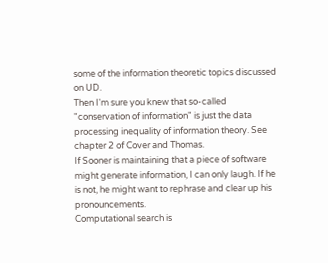some of the information theoretic topics discussed on UD.
Then I'm sure you knew that so-called "conservation of information" is just the data processing inequality of information theory. See chapter 2 of Cover and Thomas.
If Sooner is maintaining that a piece of software might generate information, I can only laugh. If he is not, he might want to rephrase and clear up his pronouncements.
Computational search is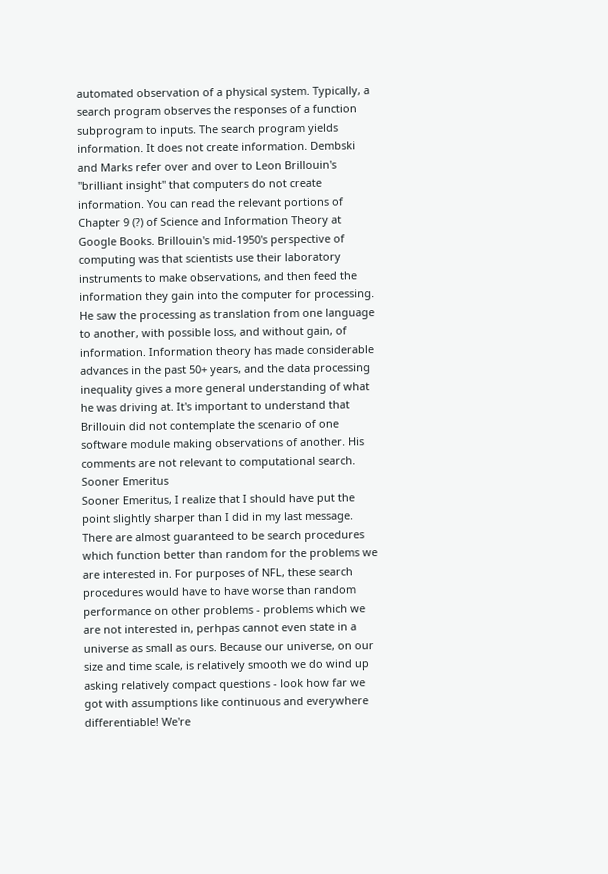automated observation of a physical system. Typically, a search program observes the responses of a function subprogram to inputs. The search program yields information. It does not create information. Dembski and Marks refer over and over to Leon Brillouin's "brilliant insight" that computers do not create information. You can read the relevant portions of Chapter 9 (?) of Science and Information Theory at Google Books. Brillouin's mid-1950's perspective of computing was that scientists use their laboratory instruments to make observations, and then feed the information they gain into the computer for processing. He saw the processing as translation from one language to another, with possible loss, and without gain, of information. Information theory has made considerable advances in the past 50+ years, and the data processing inequality gives a more general understanding of what he was driving at. It's important to understand that Brillouin did not contemplate the scenario of one software module making observations of another. His comments are not relevant to computational search. Sooner Emeritus
Sooner Emeritus, I realize that I should have put the point slightly sharper than I did in my last message. There are almost guaranteed to be search procedures which function better than random for the problems we are interested in. For purposes of NFL, these search procedures would have to have worse than random performance on other problems - problems which we are not interested in, perhpas cannot even state in a universe as small as ours. Because our universe, on our size and time scale, is relatively smooth we do wind up asking relatively compact questions - look how far we got with assumptions like continuous and everywhere differentiable! We're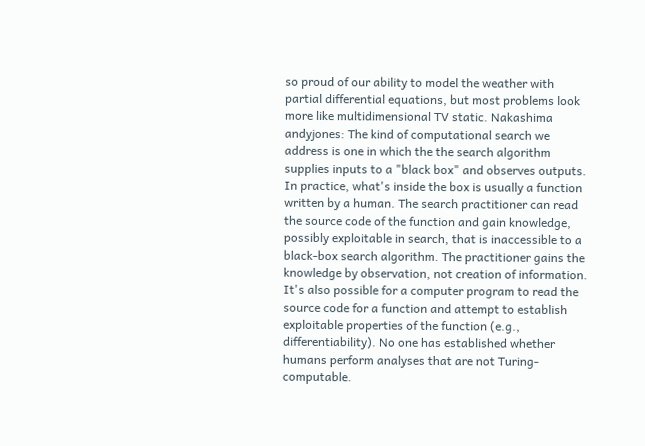so proud of our ability to model the weather with partial differential equations, but most problems look more like multidimensional TV static. Nakashima
andyjones: The kind of computational search we address is one in which the the search algorithm supplies inputs to a "black box" and observes outputs. In practice, what's inside the box is usually a function written by a human. The search practitioner can read the source code of the function and gain knowledge, possibly exploitable in search, that is inaccessible to a black-box search algorithm. The practitioner gains the knowledge by observation, not creation of information. It's also possible for a computer program to read the source code for a function and attempt to establish exploitable properties of the function (e.g., differentiability). No one has established whether humans perform analyses that are not Turing-computable.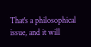That's a philosophical issue, and it will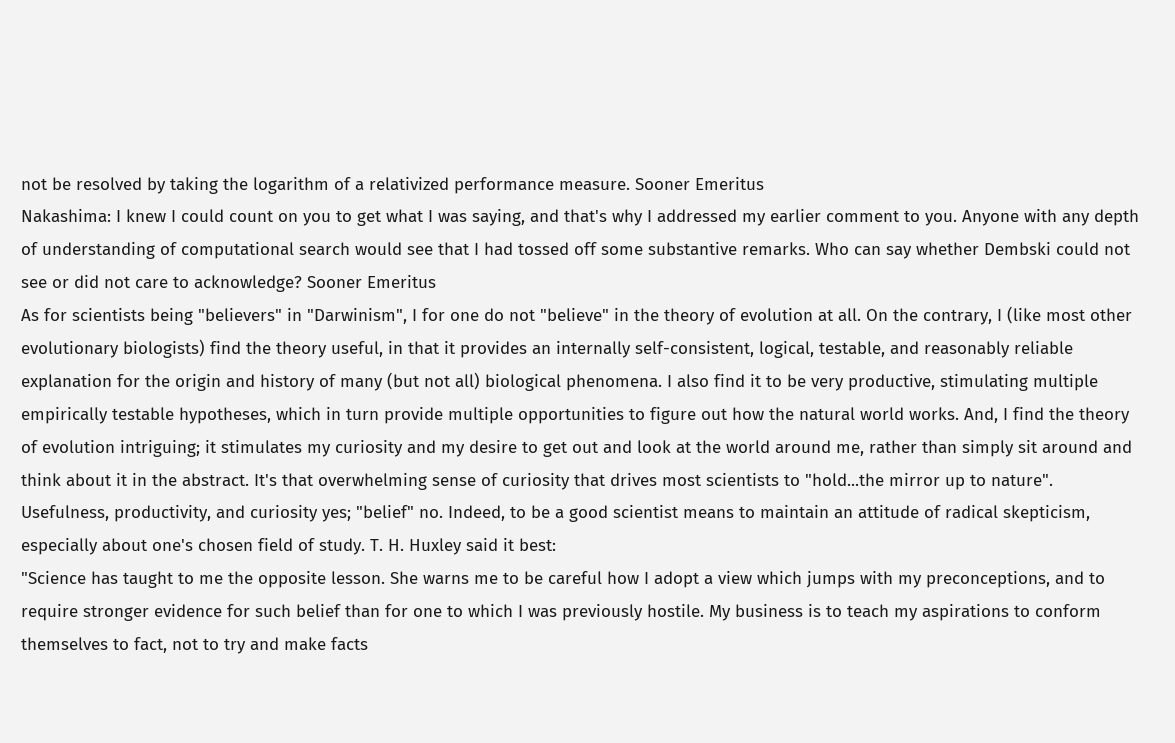not be resolved by taking the logarithm of a relativized performance measure. Sooner Emeritus
Nakashima: I knew I could count on you to get what I was saying, and that's why I addressed my earlier comment to you. Anyone with any depth of understanding of computational search would see that I had tossed off some substantive remarks. Who can say whether Dembski could not see or did not care to acknowledge? Sooner Emeritus
As for scientists being "believers" in "Darwinism", I for one do not "believe" in the theory of evolution at all. On the contrary, I (like most other evolutionary biologists) find the theory useful, in that it provides an internally self-consistent, logical, testable, and reasonably reliable explanation for the origin and history of many (but not all) biological phenomena. I also find it to be very productive, stimulating multiple empirically testable hypotheses, which in turn provide multiple opportunities to figure out how the natural world works. And, I find the theory of evolution intriguing; it stimulates my curiosity and my desire to get out and look at the world around me, rather than simply sit around and think about it in the abstract. It's that overwhelming sense of curiosity that drives most scientists to "hold...the mirror up to nature". Usefulness, productivity, and curiosity yes; "belief" no. Indeed, to be a good scientist means to maintain an attitude of radical skepticism, especially about one's chosen field of study. T. H. Huxley said it best:
"Science has taught to me the opposite lesson. She warns me to be careful how I adopt a view which jumps with my preconceptions, and to require stronger evidence for such belief than for one to which I was previously hostile. My business is to teach my aspirations to conform themselves to fact, not to try and make facts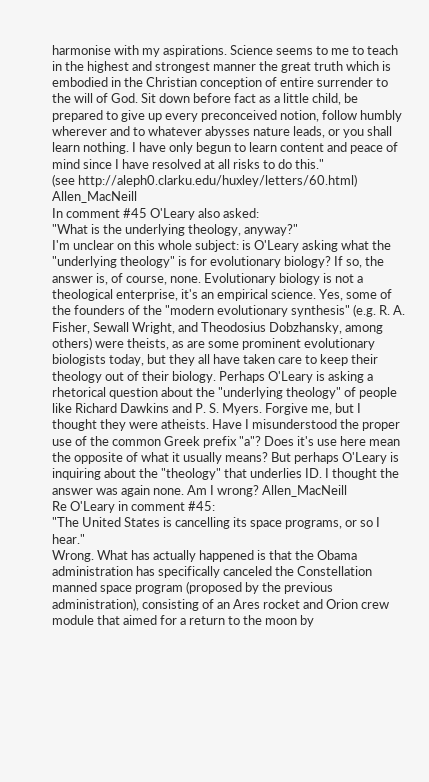harmonise with my aspirations. Science seems to me to teach in the highest and strongest manner the great truth which is embodied in the Christian conception of entire surrender to the will of God. Sit down before fact as a little child, be prepared to give up every preconceived notion, follow humbly wherever and to whatever abysses nature leads, or you shall learn nothing. I have only begun to learn content and peace of mind since I have resolved at all risks to do this."
(see http://aleph0.clarku.edu/huxley/letters/60.html) Allen_MacNeill
In comment #45 O'Leary also asked:
"What is the underlying theology, anyway?"
I'm unclear on this whole subject: is O'Leary asking what the "underlying theology" is for evolutionary biology? If so, the answer is, of course, none. Evolutionary biology is not a theological enterprise, it's an empirical science. Yes, some of the founders of the "modern evolutionary synthesis" (e.g. R. A. Fisher, Sewall Wright, and Theodosius Dobzhansky, among others) were theists, as are some prominent evolutionary biologists today, but they all have taken care to keep their theology out of their biology. Perhaps O'Leary is asking a rhetorical question about the "underlying theology" of people like Richard Dawkins and P. S. Myers. Forgive me, but I thought they were atheists. Have I misunderstood the proper use of the common Greek prefix "a"? Does it's use here mean the opposite of what it usually means? But perhaps O'Leary is inquiring about the "theology" that underlies ID. I thought the answer was again none. Am I wrong? Allen_MacNeill
Re O'Leary in comment #45:
"The United States is cancelling its space programs, or so I hear."
Wrong. What has actually happened is that the Obama administration has specifically canceled the Constellation manned space program (proposed by the previous administration), consisting of an Ares rocket and Orion crew module that aimed for a return to the moon by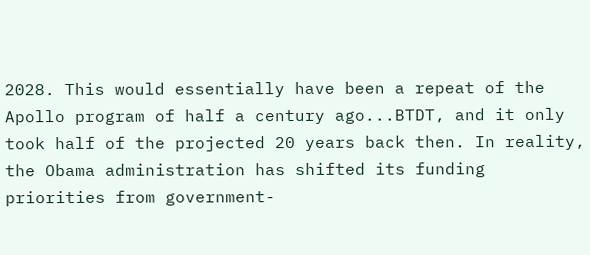2028. This would essentially have been a repeat of the Apollo program of half a century ago...BTDT, and it only took half of the projected 20 years back then. In reality, the Obama administration has shifted its funding priorities from government-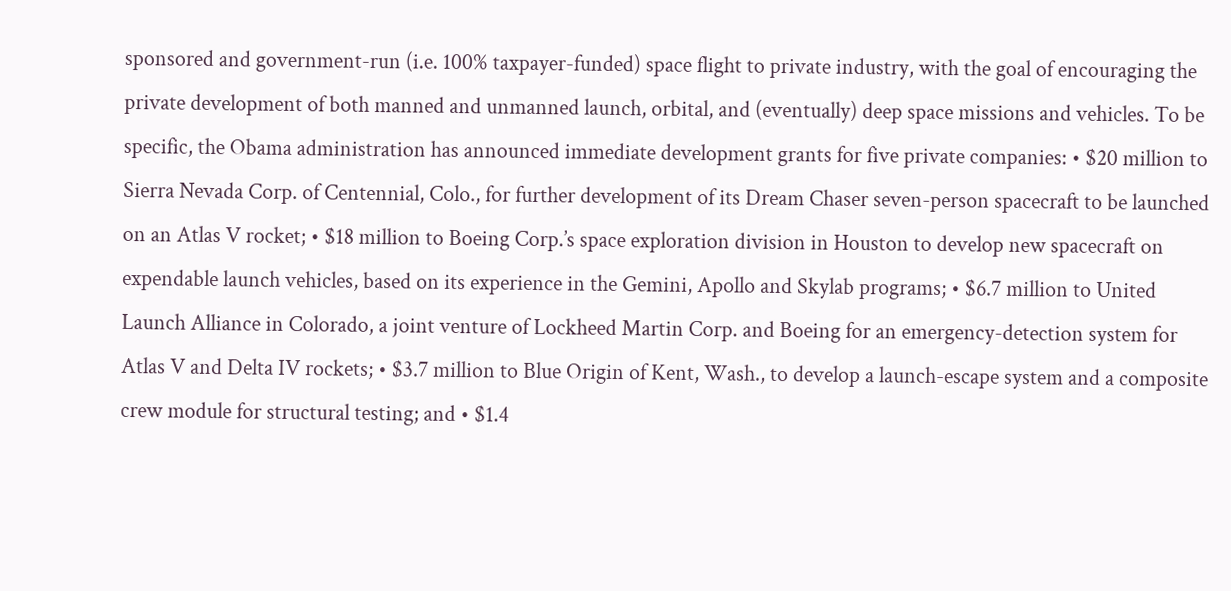sponsored and government-run (i.e. 100% taxpayer-funded) space flight to private industry, with the goal of encouraging the private development of both manned and unmanned launch, orbital, and (eventually) deep space missions and vehicles. To be specific, the Obama administration has announced immediate development grants for five private companies: • $20 million to Sierra Nevada Corp. of Centennial, Colo., for further development of its Dream Chaser seven-person spacecraft to be launched on an Atlas V rocket; • $18 million to Boeing Corp.’s space exploration division in Houston to develop new spacecraft on expendable launch vehicles, based on its experience in the Gemini, Apollo and Skylab programs; • $6.7 million to United Launch Alliance in Colorado, a joint venture of Lockheed Martin Corp. and Boeing for an emergency-detection system for Atlas V and Delta IV rockets; • $3.7 million to Blue Origin of Kent, Wash., to develop a launch-escape system and a composite crew module for structural testing; and • $1.4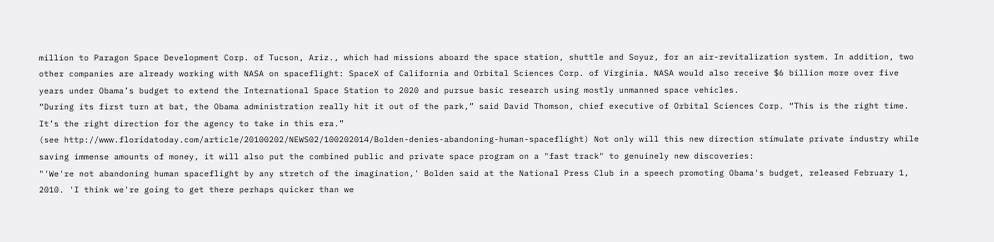million to Paragon Space Development Corp. of Tucson, Ariz., which had missions aboard the space station, shuttle and Soyuz, for an air-revitalization system. In addition, two other companies are already working with NASA on spaceflight: SpaceX of California and Orbital Sciences Corp. of Virginia. NASA would also receive $6 billion more over five years under Obama’s budget to extend the International Space Station to 2020 and pursue basic research using mostly unmanned space vehicles.
“During its first turn at bat, the Obama administration really hit it out of the park,” said David Thomson, chief executive of Orbital Sciences Corp. “This is the right time. It’s the right direction for the agency to take in this era.”
(see http://www.floridatoday.com/article/20100202/NEWS02/100202014/Bolden-denies-abandoning-human-spaceflight) Not only will this new direction stimulate private industry while saving immense amounts of money, it will also put the combined public and private space program on a "fast track" to genuinely new discoveries:
"'We're not abandoning human spaceflight by any stretch of the imagination,' Bolden said at the National Press Club in a speech promoting Obama's budget, released February 1, 2010. 'I think we're going to get there perhaps quicker than we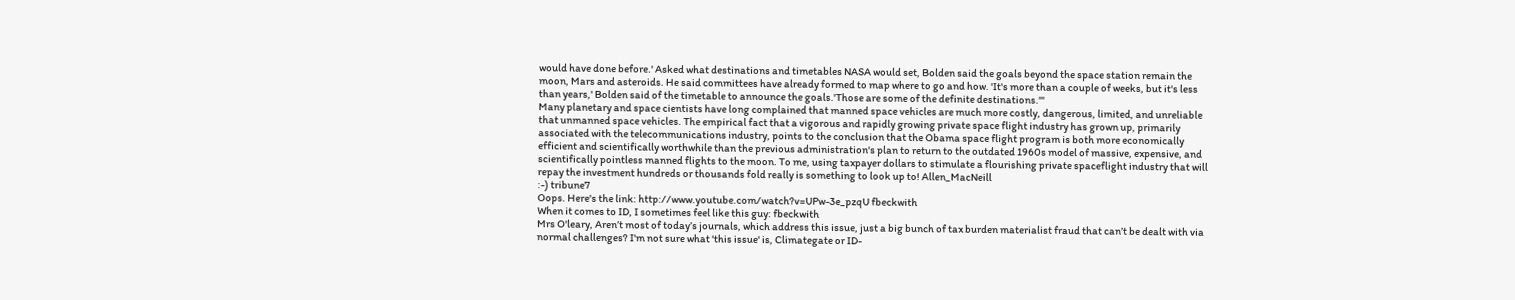would have done before.' Asked what destinations and timetables NASA would set, Bolden said the goals beyond the space station remain the moon, Mars and asteroids. He said committees have already formed to map where to go and how. 'It's more than a couple of weeks, but it's less than years,' Bolden said of the timetable to announce the goals.'Those are some of the definite destinations.'"
Many planetary and space cientists have long complained that manned space vehicles are much more costly, dangerous, limited, and unreliable that unmanned space vehicles. The empirical fact that a vigorous and rapidly growing private space flight industry has grown up, primarily associated with the telecommunications industry, points to the conclusion that the Obama space flight program is both more economically efficient and scientifically worthwhile than the previous administration's plan to return to the outdated 1960s model of massive, expensive, and scientifically pointless manned flights to the moon. To me, using taxpayer dollars to stimulate a flourishing private spaceflight industry that will repay the investment hundreds or thousands fold really is something to look up to! Allen_MacNeill
:-) tribune7
Oops. Here's the link: http://www.youtube.com/watch?v=UPw-3e_pzqU fbeckwith
When it comes to ID, I sometimes feel like this guy: fbeckwith
Mrs O'leary, Aren’t most of today’s journals, which address this issue, just a big bunch of tax burden materialist fraud that can’t be dealt with via normal challenges? I'm not sure what 'this issue' is, Climategate or ID-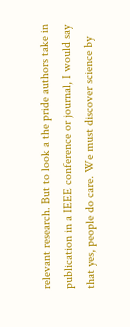relevant research. But to look a the pride authors take in publication in a IEEE conference or journal, I would say that yes, people do care. We must discover science by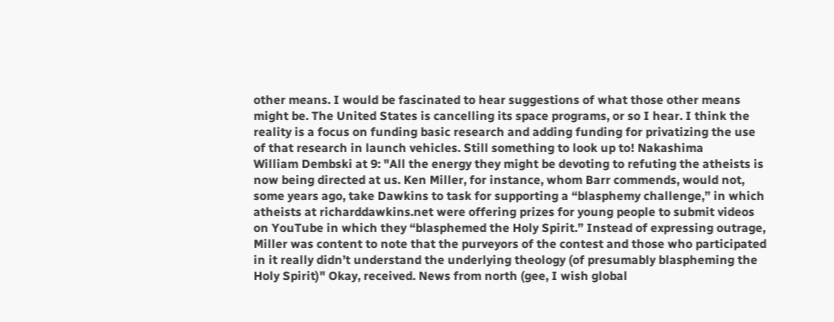other means. I would be fascinated to hear suggestions of what those other means might be. The United States is cancelling its space programs, or so I hear. I think the reality is a focus on funding basic research and adding funding for privatizing the use of that research in launch vehicles. Still something to look up to! Nakashima
William Dembski at 9: "All the energy they might be devoting to refuting the atheists is now being directed at us. Ken Miller, for instance, whom Barr commends, would not, some years ago, take Dawkins to task for supporting a “blasphemy challenge,” in which atheists at richarddawkins.net were offering prizes for young people to submit videos on YouTube in which they “blasphemed the Holy Spirit.” Instead of expressing outrage, Miller was content to note that the purveyors of the contest and those who participated in it really didn’t understand the underlying theology (of presumably blaspheming the Holy Spirit)" Okay, received. News from north (gee, I wish global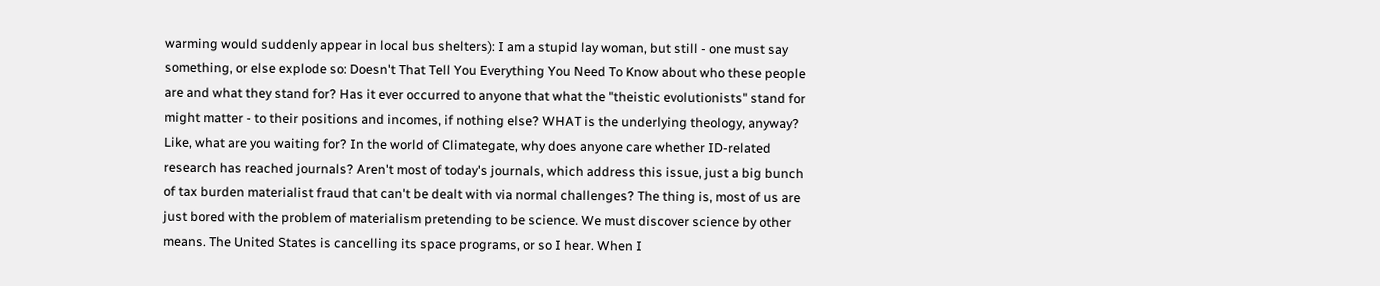warming would suddenly appear in local bus shelters): I am a stupid lay woman, but still - one must say something, or else explode so: Doesn't That Tell You Everything You Need To Know about who these people are and what they stand for? Has it ever occurred to anyone that what the "theistic evolutionists" stand for might matter - to their positions and incomes, if nothing else? WHAT is the underlying theology, anyway? Like, what are you waiting for? In the world of Climategate, why does anyone care whether ID-related research has reached journals? Aren't most of today's journals, which address this issue, just a big bunch of tax burden materialist fraud that can't be dealt with via normal challenges? The thing is, most of us are just bored with the problem of materialism pretending to be science. We must discover science by other means. The United States is cancelling its space programs, or so I hear. When I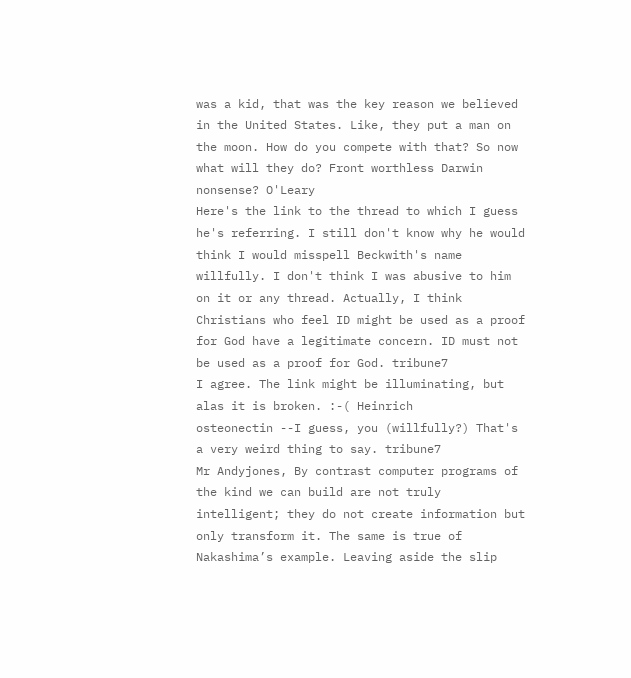was a kid, that was the key reason we believed in the United States. Like, they put a man on the moon. How do you compete with that? So now what will they do? Front worthless Darwin nonsense? O'Leary
Here's the link to the thread to which I guess he's referring. I still don't know why he would think I would misspell Beckwith's name willfully. I don't think I was abusive to him on it or any thread. Actually, I think Christians who feel ID might be used as a proof for God have a legitimate concern. ID must not be used as a proof for God. tribune7
I agree. The link might be illuminating, but alas it is broken. :-( Heinrich
osteonectin --I guess, you (willfully?) That's a very weird thing to say. tribune7
Mr Andyjones, By contrast computer programs of the kind we can build are not truly intelligent; they do not create information but only transform it. The same is true of Nakashima’s example. Leaving aside the slip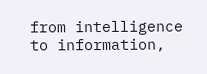from intelligence to information,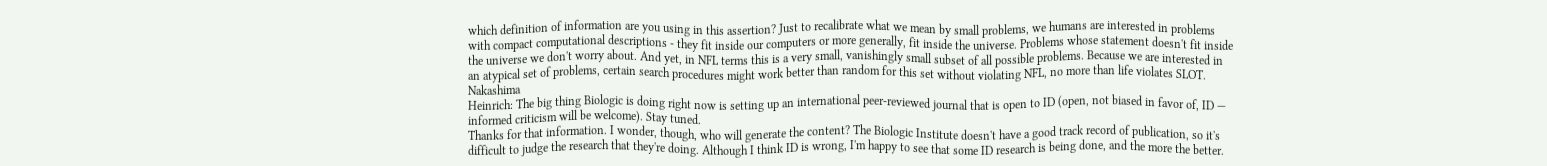which definition of information are you using in this assertion? Just to recalibrate what we mean by small problems, we humans are interested in problems with compact computational descriptions - they fit inside our computers or more generally, fit inside the universe. Problems whose statement doesn't fit inside the universe we don't worry about. And yet, in NFL terms this is a very small, vanishingly small subset of all possible problems. Because we are interested in an atypical set of problems, certain search procedures might work better than random for this set without violating NFL, no more than life violates SLOT. Nakashima
Heinrich: The big thing Biologic is doing right now is setting up an international peer-reviewed journal that is open to ID (open, not biased in favor of, ID — informed criticism will be welcome). Stay tuned.
Thanks for that information. I wonder, though, who will generate the content? The Biologic Institute doesn't have a good track record of publication, so it's difficult to judge the research that they're doing. Although I think ID is wrong, I'm happy to see that some ID research is being done, and the more the better.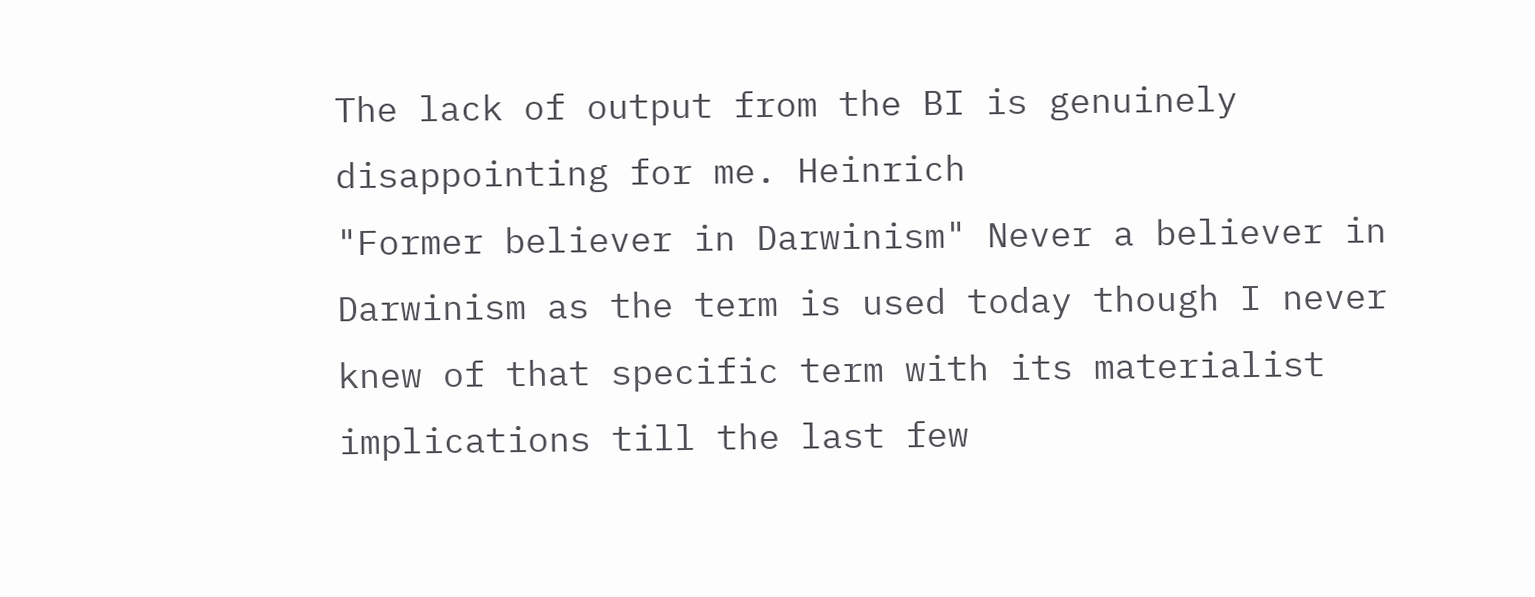The lack of output from the BI is genuinely disappointing for me. Heinrich
"Former believer in Darwinism" Never a believer in Darwinism as the term is used today though I never knew of that specific term with its materialist implications till the last few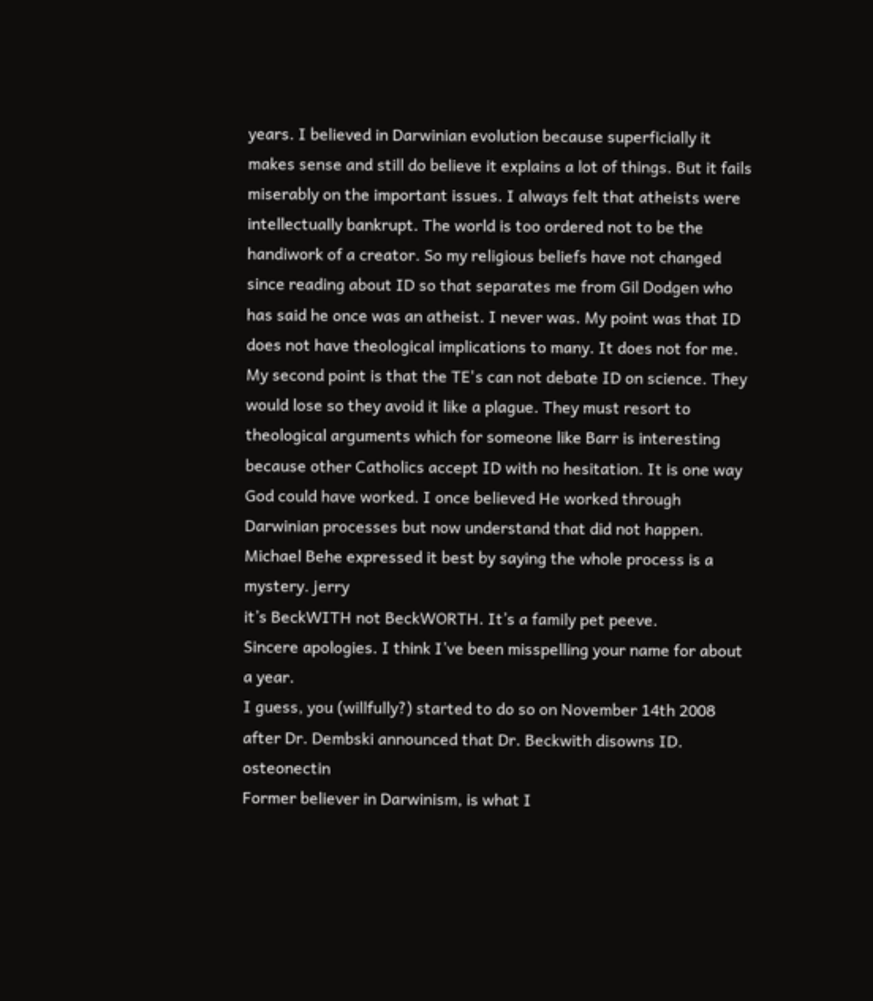years. I believed in Darwinian evolution because superficially it makes sense and still do believe it explains a lot of things. But it fails miserably on the important issues. I always felt that atheists were intellectually bankrupt. The world is too ordered not to be the handiwork of a creator. So my religious beliefs have not changed since reading about ID so that separates me from Gil Dodgen who has said he once was an atheist. I never was. My point was that ID does not have theological implications to many. It does not for me. My second point is that the TE's can not debate ID on science. They would lose so they avoid it like a plague. They must resort to theological arguments which for someone like Barr is interesting because other Catholics accept ID with no hesitation. It is one way God could have worked. I once believed He worked through Darwinian processes but now understand that did not happen. Michael Behe expressed it best by saying the whole process is a mystery. jerry
it’s BeckWITH not BeckWORTH. It’s a family pet peeve.
Sincere apologies. I think I’ve been misspelling your name for about a year.
I guess, you (willfully?) started to do so on November 14th 2008 after Dr. Dembski announced that Dr. Beckwith disowns ID. osteonectin
Former believer in Darwinism, is what I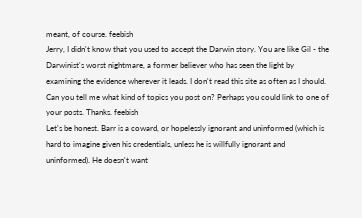meant, of course. feebish
Jerry, I didn't know that you used to accept the Darwin story. You are like Gil - the Darwinist's worst nightmare, a former believer who has seen the light by examining the evidence wherever it leads. I don't read this site as often as I should. Can you tell me what kind of topics you post on? Perhaps you could link to one of your posts. Thanks. feebish
Let's be honest. Barr is a coward, or hopelessly ignorant and uninformed (which is hard to imagine given his credentials, unless he is willfully ignorant and uninformed). He doesn't want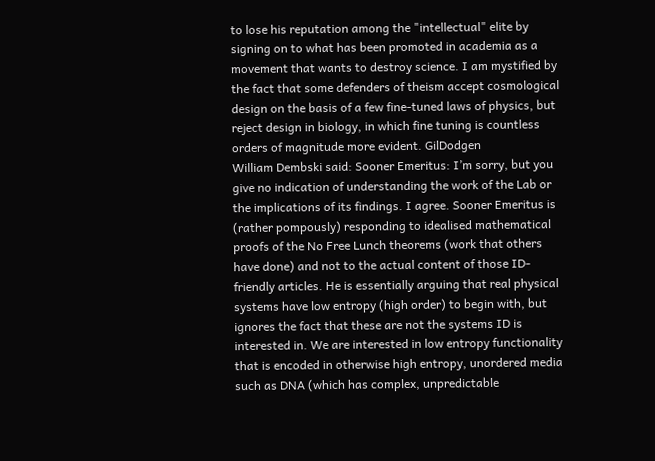to lose his reputation among the "intellectual" elite by signing on to what has been promoted in academia as a movement that wants to destroy science. I am mystified by the fact that some defenders of theism accept cosmological design on the basis of a few fine-tuned laws of physics, but reject design in biology, in which fine tuning is countless orders of magnitude more evident. GilDodgen
William Dembski said: Sooner Emeritus: I’m sorry, but you give no indication of understanding the work of the Lab or the implications of its findings. I agree. Sooner Emeritus is (rather pompously) responding to idealised mathematical proofs of the No Free Lunch theorems (work that others have done) and not to the actual content of those ID-friendly articles. He is essentially arguing that real physical systems have low entropy (high order) to begin with, but ignores the fact that these are not the systems ID is interested in. We are interested in low entropy functionality that is encoded in otherwise high entropy, unordered media such as DNA (which has complex, unpredictable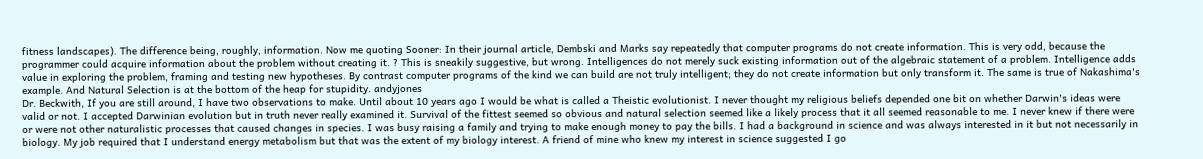fitness landscapes). The difference being, roughly, information. Now me quoting Sooner: In their journal article, Dembski and Marks say repeatedly that computer programs do not create information. This is very odd, because the programmer could acquire information about the problem without creating it. ? This is sneakily suggestive, but wrong. Intelligences do not merely suck existing information out of the algebraic statement of a problem. Intelligence adds value in exploring the problem, framing and testing new hypotheses. By contrast computer programs of the kind we can build are not truly intelligent; they do not create information but only transform it. The same is true of Nakashima's example. And Natural Selection is at the bottom of the heap for stupidity. andyjones
Dr. Beckwith, If you are still around, I have two observations to make. Until about 10 years ago I would be what is called a Theistic evolutionist. I never thought my religious beliefs depended one bit on whether Darwin's ideas were valid or not. I accepted Darwinian evolution but in truth never really examined it. Survival of the fittest seemed so obvious and natural selection seemed like a likely process that it all seemed reasonable to me. I never knew if there were or were not other naturalistic processes that caused changes in species. I was busy raising a family and trying to make enough money to pay the bills. I had a background in science and was always interested in it but not necessarily in biology. My job required that I understand energy metabolism but that was the extent of my biology interest. A friend of mine who knew my interest in science suggested I go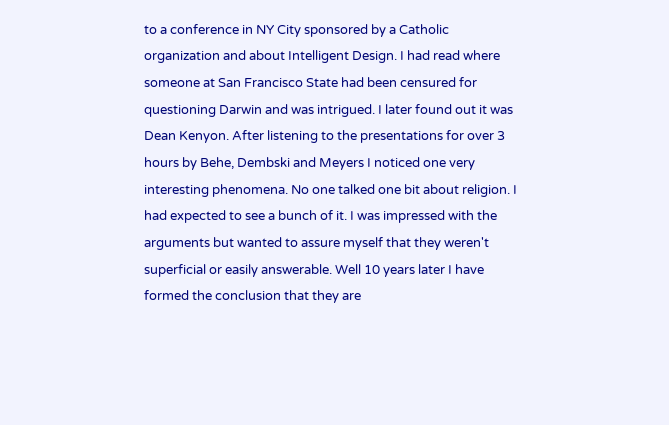to a conference in NY City sponsored by a Catholic organization and about Intelligent Design. I had read where someone at San Francisco State had been censured for questioning Darwin and was intrigued. I later found out it was Dean Kenyon. After listening to the presentations for over 3 hours by Behe, Dembski and Meyers I noticed one very interesting phenomena. No one talked one bit about religion. I had expected to see a bunch of it. I was impressed with the arguments but wanted to assure myself that they weren't superficial or easily answerable. Well 10 years later I have formed the conclusion that they are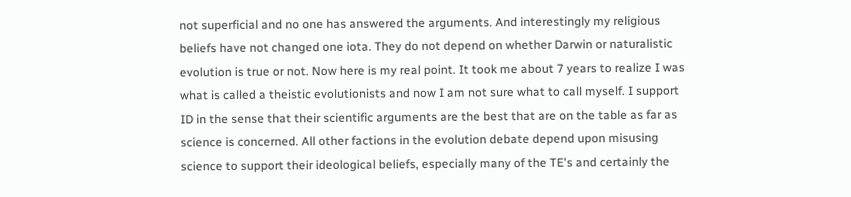not superficial and no one has answered the arguments. And interestingly my religious beliefs have not changed one iota. They do not depend on whether Darwin or naturalistic evolution is true or not. Now here is my real point. It took me about 7 years to realize I was what is called a theistic evolutionists and now I am not sure what to call myself. I support ID in the sense that their scientific arguments are the best that are on the table as far as science is concerned. All other factions in the evolution debate depend upon misusing science to support their ideological beliefs, especially many of the TE's and certainly the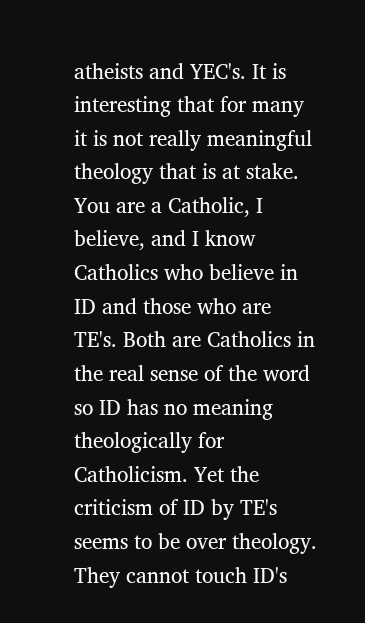atheists and YEC's. It is interesting that for many it is not really meaningful theology that is at stake. You are a Catholic, I believe, and I know Catholics who believe in ID and those who are TE's. Both are Catholics in the real sense of the word so ID has no meaning theologically for Catholicism. Yet the criticism of ID by TE's seems to be over theology. They cannot touch ID's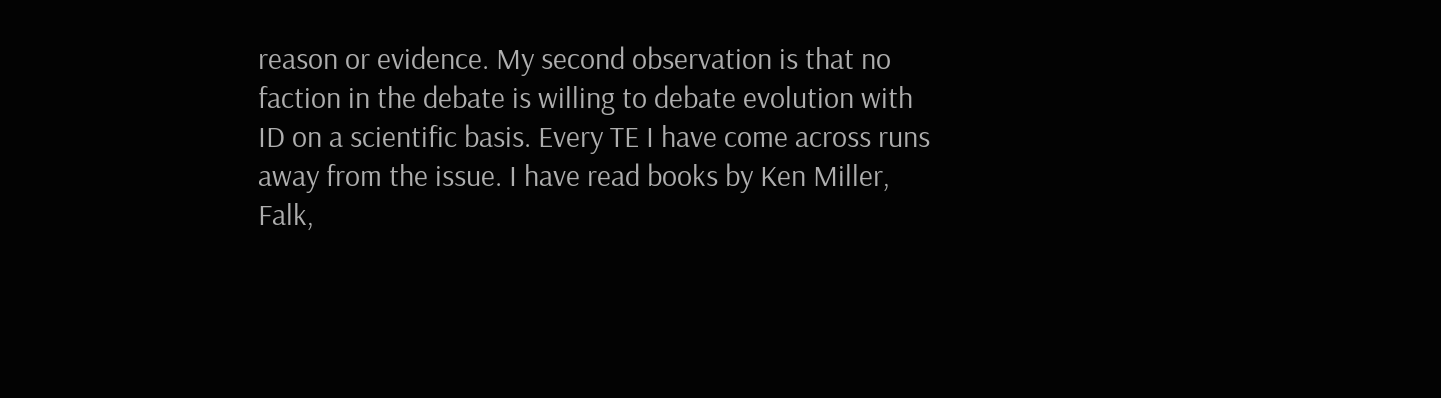reason or evidence. My second observation is that no faction in the debate is willing to debate evolution with ID on a scientific basis. Every TE I have come across runs away from the issue. I have read books by Ken Miller, Falk,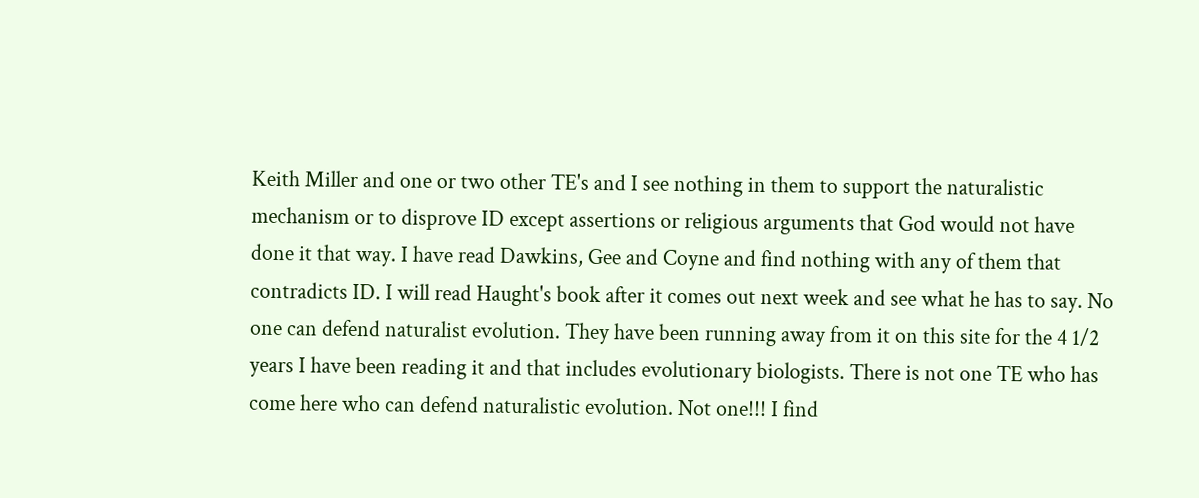Keith Miller and one or two other TE's and I see nothing in them to support the naturalistic mechanism or to disprove ID except assertions or religious arguments that God would not have done it that way. I have read Dawkins, Gee and Coyne and find nothing with any of them that contradicts ID. I will read Haught's book after it comes out next week and see what he has to say. No one can defend naturalist evolution. They have been running away from it on this site for the 4 1/2 years I have been reading it and that includes evolutionary biologists. There is not one TE who has come here who can defend naturalistic evolution. Not one!!! I find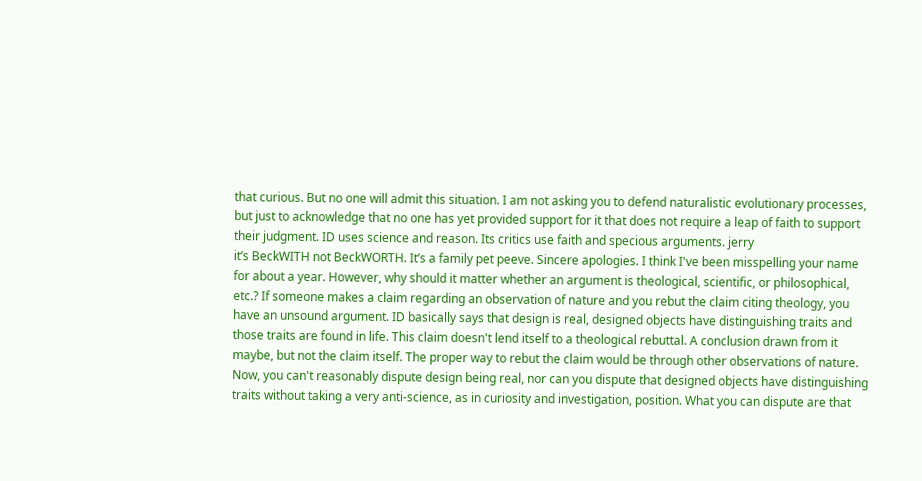that curious. But no one will admit this situation. I am not asking you to defend naturalistic evolutionary processes, but just to acknowledge that no one has yet provided support for it that does not require a leap of faith to support their judgment. ID uses science and reason. Its critics use faith and specious arguments. jerry
it’s BeckWITH not BeckWORTH. It’s a family pet peeve. Sincere apologies. I think I've been misspelling your name for about a year. However, why should it matter whether an argument is theological, scientific, or philosophical, etc.? If someone makes a claim regarding an observation of nature and you rebut the claim citing theology, you have an unsound argument. ID basically says that design is real, designed objects have distinguishing traits and those traits are found in life. This claim doesn't lend itself to a theological rebuttal. A conclusion drawn from it maybe, but not the claim itself. The proper way to rebut the claim would be through other observations of nature. Now, you can't reasonably dispute design being real, nor can you dispute that designed objects have distinguishing traits without taking a very anti-science, as in curiosity and investigation, position. What you can dispute are that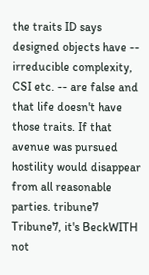the traits ID says designed objects have -- irreducible complexity, CSI etc. -- are false and that life doesn't have those traits. If that avenue was pursued hostility would disappear from all reasonable parties. tribune7
Tribune7, it's BeckWITH not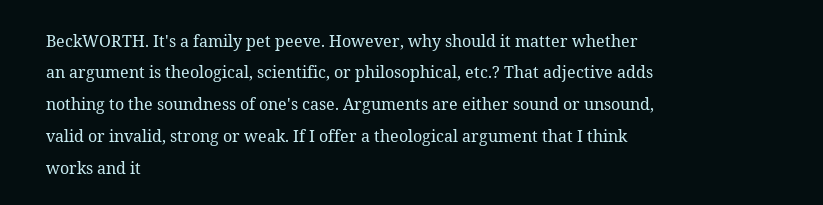BeckWORTH. It's a family pet peeve. However, why should it matter whether an argument is theological, scientific, or philosophical, etc.? That adjective adds nothing to the soundness of one's case. Arguments are either sound or unsound, valid or invalid, strong or weak. If I offer a theological argument that I think works and it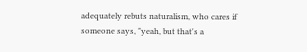adequately rebuts naturalism, who cares if someone says, "yeah, but that's a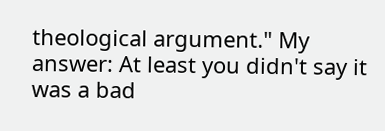theological argument." My answer: At least you didn't say it was a bad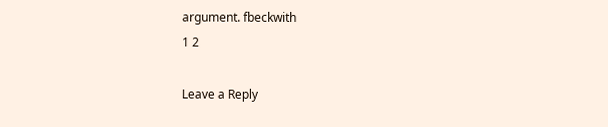argument. fbeckwith
1 2

Leave a Reply